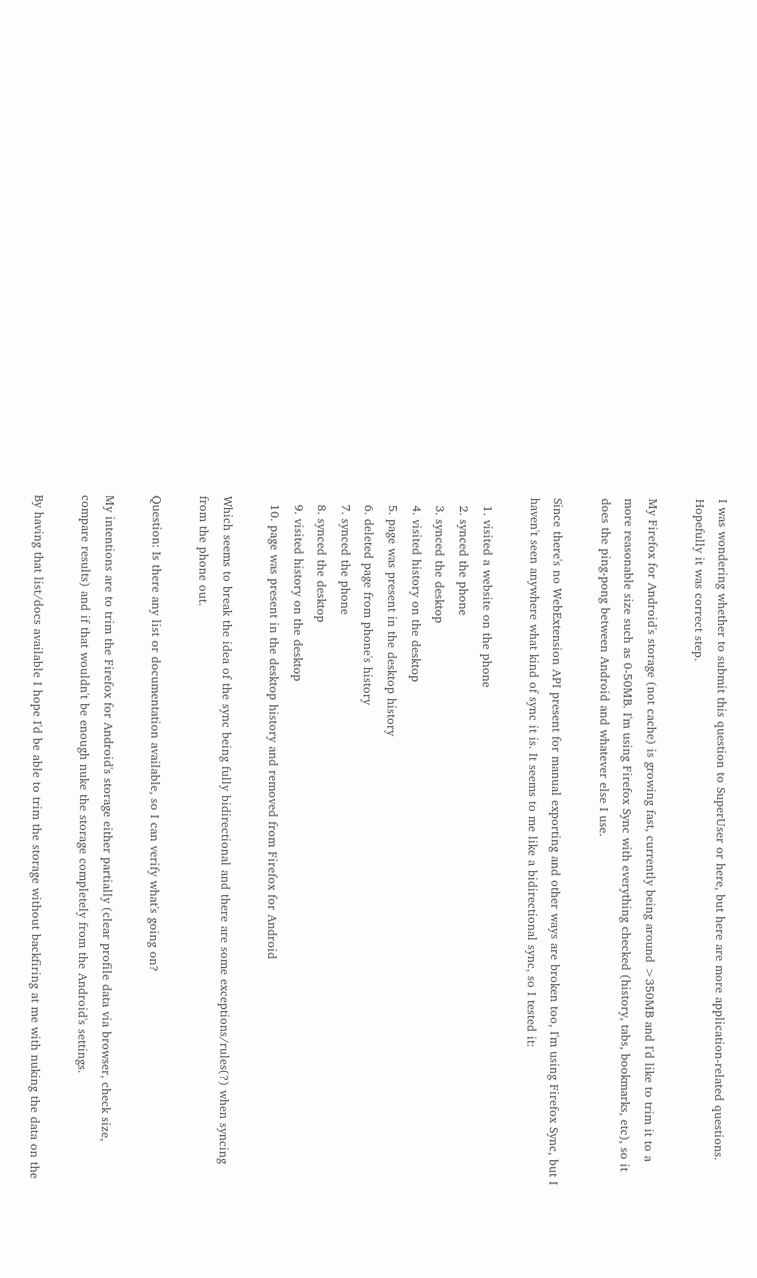I was wondering whether to submit this question to SuperUser or here, but here are more application-related questions. Hopefully it was correct step.

My Firefox for Android's storage (not cache) is growing fast, currently being around >350MB and I'd like to trim it to a more reasonable size such as 0-50MB. I'm using Firefox Sync with everything checked (history, tabs, bookmarks, etc), so it does the ping-pong between Android and whatever else I use.

Since there's no WebExtension API present for manual exporting and other ways are broken too, I'm using Firefox Sync, but I haven't seen anywhere what kind of sync it is. It seems to me like a bidirectional sync, so I tested it:

  1. visited a website on the phone
  2. synced the phone
  3. synced the desktop
  4. visited history on the desktop
  5. page was present in the desktop history
  6. deleted page from phone's history
  7. synced the phone
  8. synced the desktop
  9. visited history on the desktop
  10. page was present in the desktop history and removed from Firefox for Android

Which seems to break the idea of the sync being fully bidirectional and there are some exceptions/rules(?) when syncing from the phone out.

Question: Is there any list or documentation available, so I can verify what's going on?

My intentions are to trim the Firefox for Android's storage either partially (clear profile data via browser, check size, compare results) and if that wouldn't be enough nuke the storage completely from the Android's settings.

By having that list/docs available I hope I'd be able to trim the storage without backfiring at me with nuking the data on the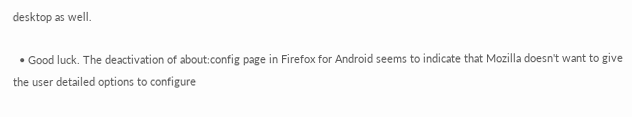desktop as well.

  • Good luck. The deactivation of about:config page in Firefox for Android seems to indicate that Mozilla doesn't want to give the user detailed options to configure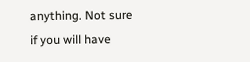anything. Not sure if you will have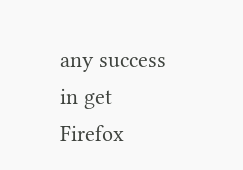any success in get Firefox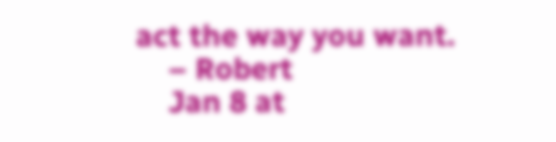act the way you want.
    – Robert
    Jan 8 at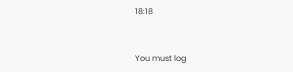18:18


You must log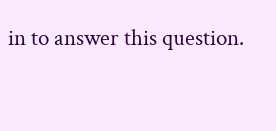in to answer this question.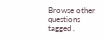Browse other questions tagged .